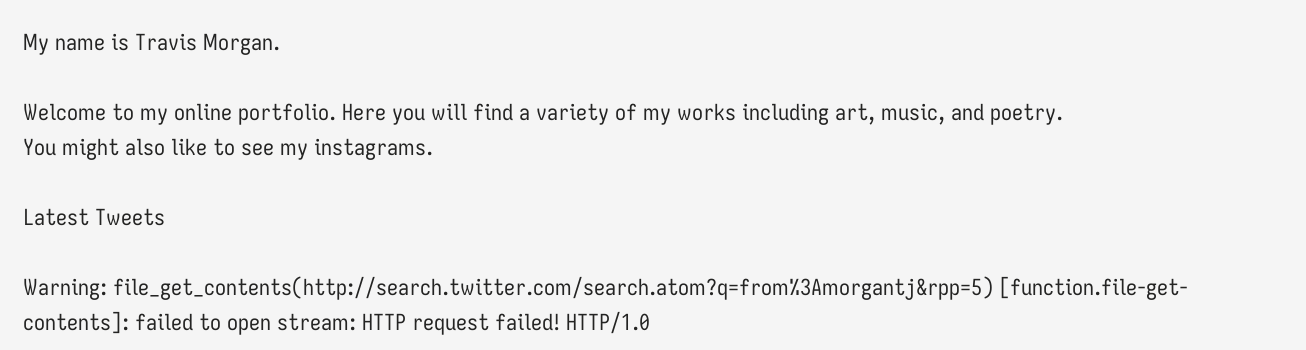My name is Travis Morgan.

Welcome to my online portfolio. Here you will find a variety of my works including art, music, and poetry.
You might also like to see my instagrams.

Latest Tweets

Warning: file_get_contents(http://search.twitter.com/search.atom?q=from%3Amorgantj&rpp=5) [function.file-get-contents]: failed to open stream: HTTP request failed! HTTP/1.0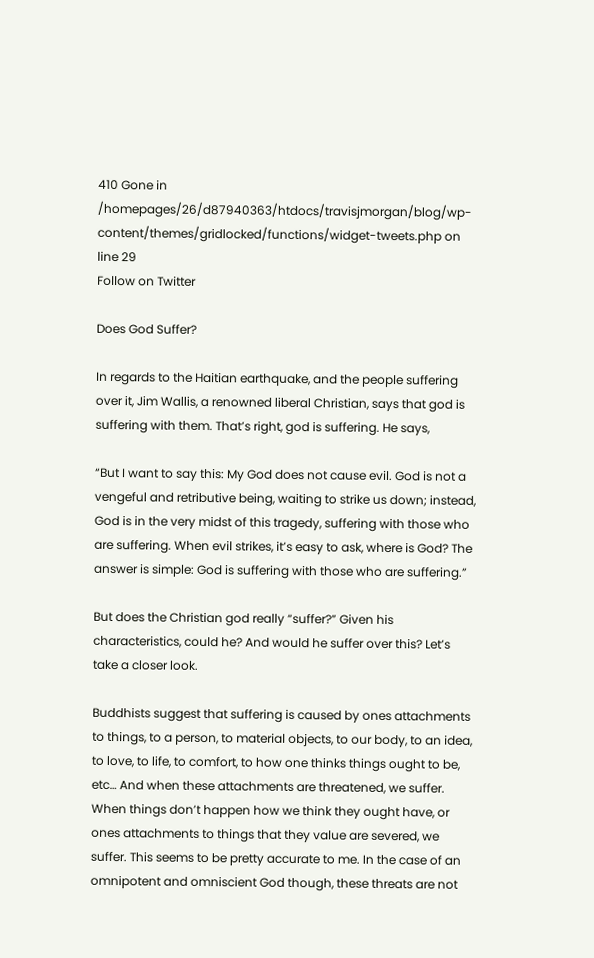410 Gone in /homepages/26/d87940363/htdocs/travisjmorgan/blog/wp-content/themes/gridlocked/functions/widget-tweets.php on line 29
Follow on Twitter

Does God Suffer?

In regards to the Haitian earthquake, and the people suffering over it, Jim Wallis, a renowned liberal Christian, says that god is suffering with them. That’s right, god is suffering. He says,

“But I want to say this: My God does not cause evil. God is not a vengeful and retributive being, waiting to strike us down; instead, God is in the very midst of this tragedy, suffering with those who are suffering. When evil strikes, it’s easy to ask, where is God? The answer is simple: God is suffering with those who are suffering.”

But does the Christian god really “suffer?” Given his characteristics, could he? And would he suffer over this? Let’s take a closer look.

Buddhists suggest that suffering is caused by ones attachments to things, to a person, to material objects, to our body, to an idea, to love, to life, to comfort, to how one thinks things ought to be, etc… And when these attachments are threatened, we suffer. When things don’t happen how we think they ought have, or ones attachments to things that they value are severed, we suffer. This seems to be pretty accurate to me. In the case of an omnipotent and omniscient God though, these threats are not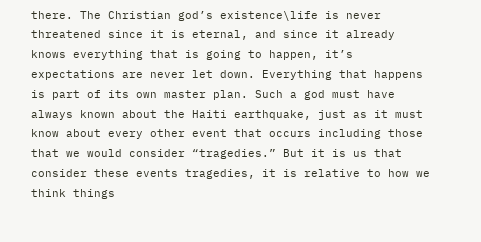there. The Christian god’s existence\life is never threatened since it is eternal, and since it already knows everything that is going to happen, it’s expectations are never let down. Everything that happens is part of its own master plan. Such a god must have always known about the Haiti earthquake, just as it must know about every other event that occurs including those that we would consider “tragedies.” But it is us that consider these events tragedies, it is relative to how we think things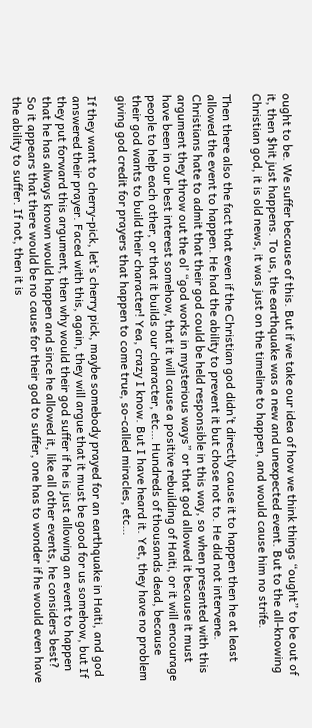ought to be. We suffer because of this. But if we take our idea of how we think things “ought” to be out of it, then $hit just happens. To us, the earthquake was a new and unexpected event. But to the all-knowing Christian god, it is old news, it was just on the timeline to happen, and would cause him no strife.

Then there also the fact that even if the Christian god didn’t directly cause it to happen then he at least allowed the event to happen. He had the ability to prevent it but chose not to. He did not intervene. Christians hate to admit that their god could be held responsible in this way, so when presented with this argument they throw out the ol’ “god works in mysterious ways” or that god allowed it because it must have been in our best interest somehow, that it will cause a positive rebuilding of Haiti, or it will encourage people to help each other, or that it builds our character, etc… Hundreds of thousands dead, because their god wants to build their character! Yea, crazy I know. But I have heard it. Yet, they have no problem giving god credit for prayers that happen to come true, so-called miracles, etc…

If they want to cherry-pick, let’s cherry pick, maybe somebody prayed for an earthquake in Haiti, and god answered their prayer. Faced with this, again, they will argue that it must be good for us somehow, but If they put forward this argument, then why would their god suffer if he is just allowing an event to happen that he has always known would happen and since he allowed it, like all other events, he considers best? So it appears that there would be no cause for their god to suffer, one has to wonder if he would even have the ability to suffer. If not, then it is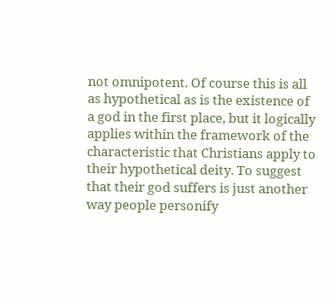not omnipotent. Of course this is all as hypothetical as is the existence of a god in the first place, but it logically applies within the framework of the characteristic that Christians apply to their hypothetical deity. To suggest that their god suffers is just another way people personify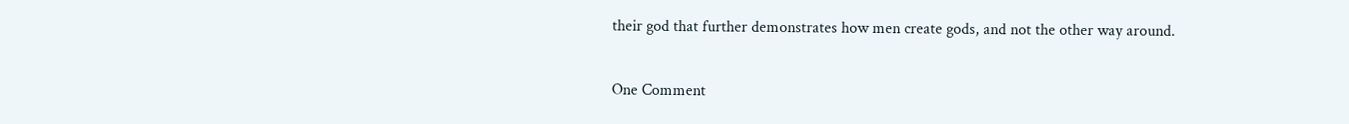their god that further demonstrates how men create gods, and not the other way around.

One Comment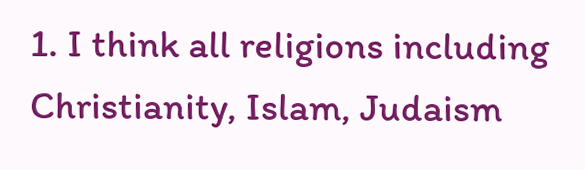1. I think all religions including Christianity, Islam, Judaism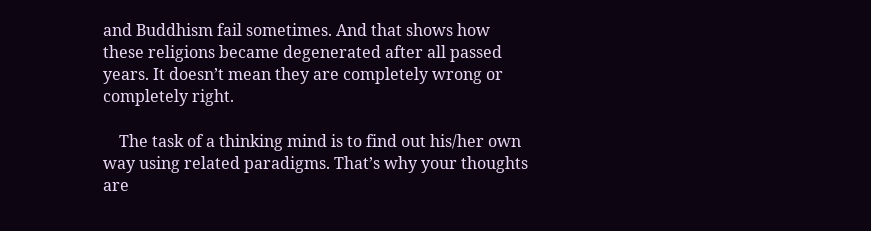and Buddhism fail sometimes. And that shows how these religions became degenerated after all passed years. It doesn’t mean they are completely wrong or completely right.

    The task of a thinking mind is to find out his/her own way using related paradigms. That’s why your thoughts are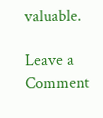valuable.

Leave a Comment